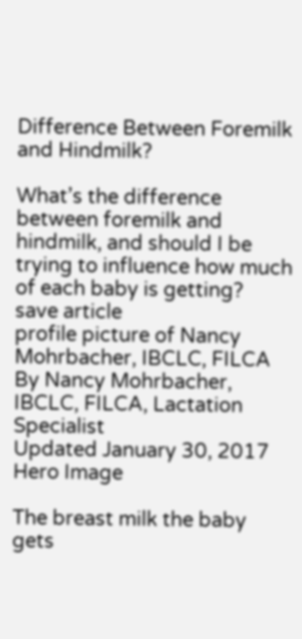Difference Between Foremilk and Hindmilk?

What’s the difference between foremilk and hindmilk, and should I be trying to influence how much of each baby is getting?
save article
profile picture of Nancy Mohrbacher, IBCLC, FILCA
By Nancy Mohrbacher, IBCLC, FILCA, Lactation Specialist
Updated January 30, 2017
Hero Image

The breast milk the baby gets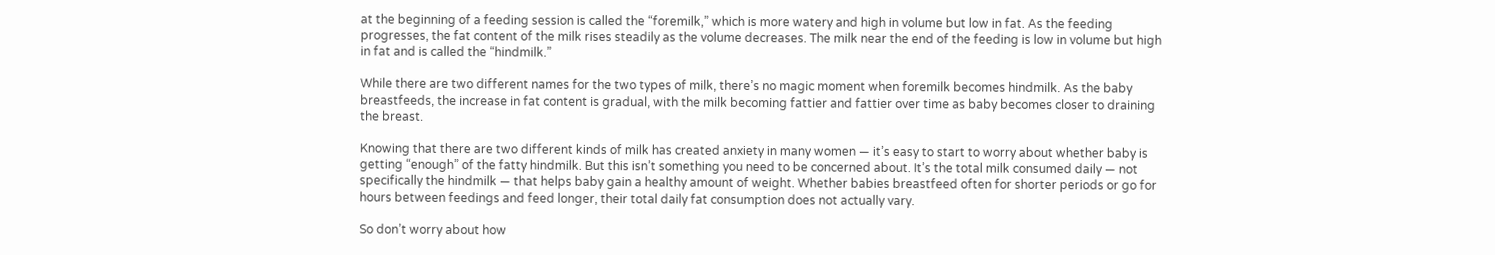at the beginning of a feeding session is called the “foremilk,” which is more watery and high in volume but low in fat. As the feeding progresses, the fat content of the milk rises steadily as the volume decreases. The milk near the end of the feeding is low in volume but high in fat and is called the “hindmilk.”

While there are two different names for the two types of milk, there’s no magic moment when foremilk becomes hindmilk. As the baby breastfeeds, the increase in fat content is gradual, with the milk becoming fattier and fattier over time as baby becomes closer to draining the breast.

Knowing that there are two different kinds of milk has created anxiety in many women — it’s easy to start to worry about whether baby is getting “enough” of the fatty hindmilk. But this isn’t something you need to be concerned about. It’s the total milk consumed daily — not specifically the hindmilk — that helps baby gain a healthy amount of weight. Whether babies breastfeed often for shorter periods or go for hours between feedings and feed longer, their total daily fat consumption does not actually vary.

So don’t worry about how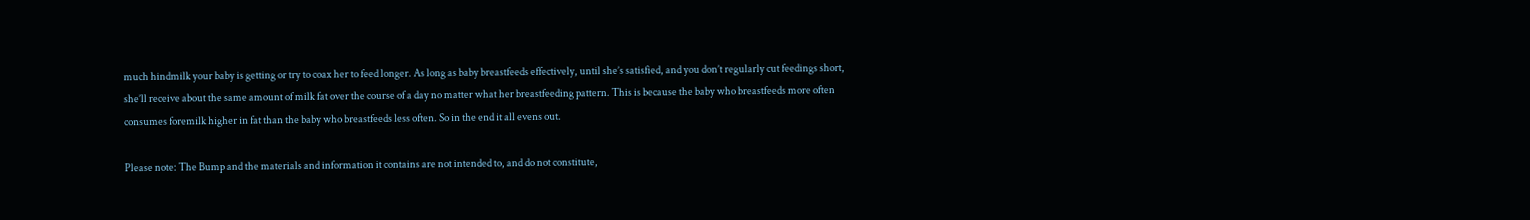much hindmilk your baby is getting or try to coax her to feed longer. As long as baby breastfeeds effectively, until she’s satisfied, and you don’t regularly cut feedings short, she’ll receive about the same amount of milk fat over the course of a day no matter what her breastfeeding pattern. This is because the baby who breastfeeds more often consumes foremilk higher in fat than the baby who breastfeeds less often. So in the end it all evens out.

Please note: The Bump and the materials and information it contains are not intended to, and do not constitute,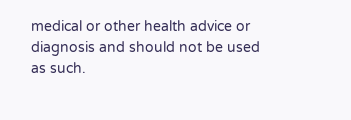medical or other health advice or diagnosis and should not be used as such.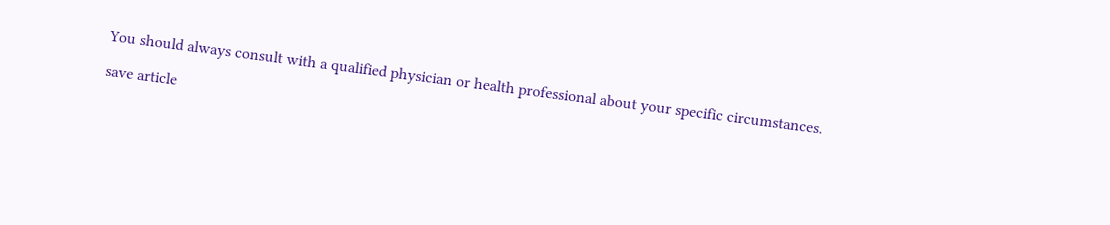You should always consult with a qualified physician or health professional about your specific circumstances.

save article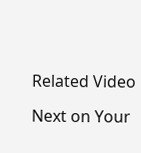Related Video

Next on Your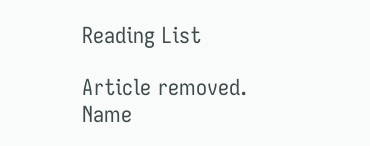Reading List

Article removed.
Name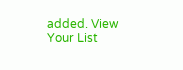added. View Your List